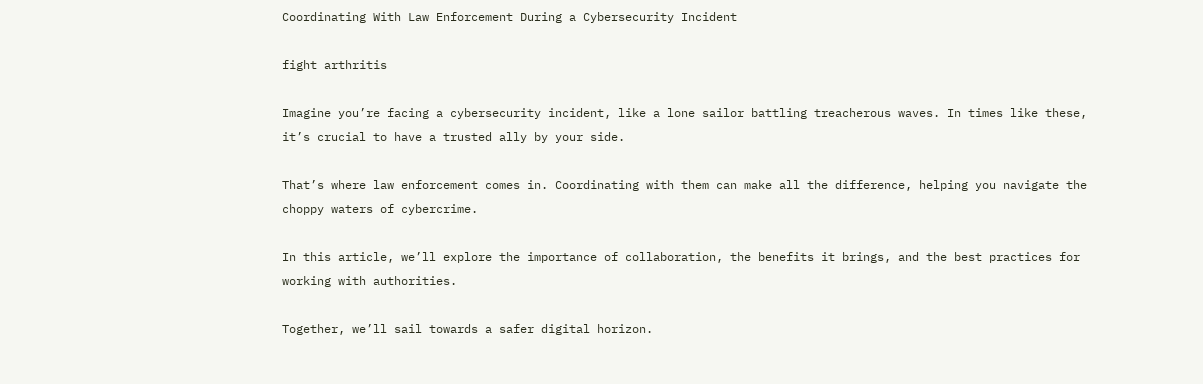Coordinating With Law Enforcement During a Cybersecurity Incident

fight arthritis

Imagine you’re facing a cybersecurity incident, like a lone sailor battling treacherous waves. In times like these, it’s crucial to have a trusted ally by your side.

That’s where law enforcement comes in. Coordinating with them can make all the difference, helping you navigate the choppy waters of cybercrime.

In this article, we’ll explore the importance of collaboration, the benefits it brings, and the best practices for working with authorities.

Together, we’ll sail towards a safer digital horizon.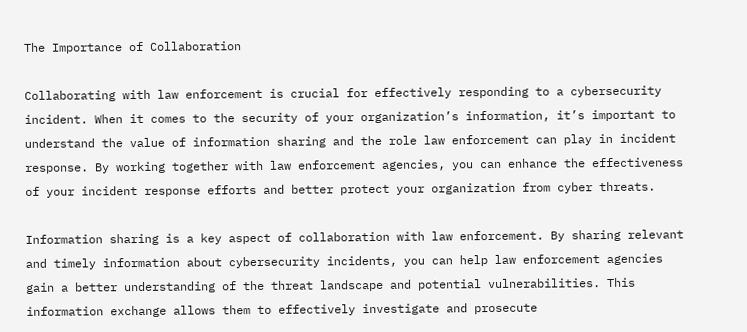The Importance of Collaboration

Collaborating with law enforcement is crucial for effectively responding to a cybersecurity incident. When it comes to the security of your organization’s information, it’s important to understand the value of information sharing and the role law enforcement can play in incident response. By working together with law enforcement agencies, you can enhance the effectiveness of your incident response efforts and better protect your organization from cyber threats.

Information sharing is a key aspect of collaboration with law enforcement. By sharing relevant and timely information about cybersecurity incidents, you can help law enforcement agencies gain a better understanding of the threat landscape and potential vulnerabilities. This information exchange allows them to effectively investigate and prosecute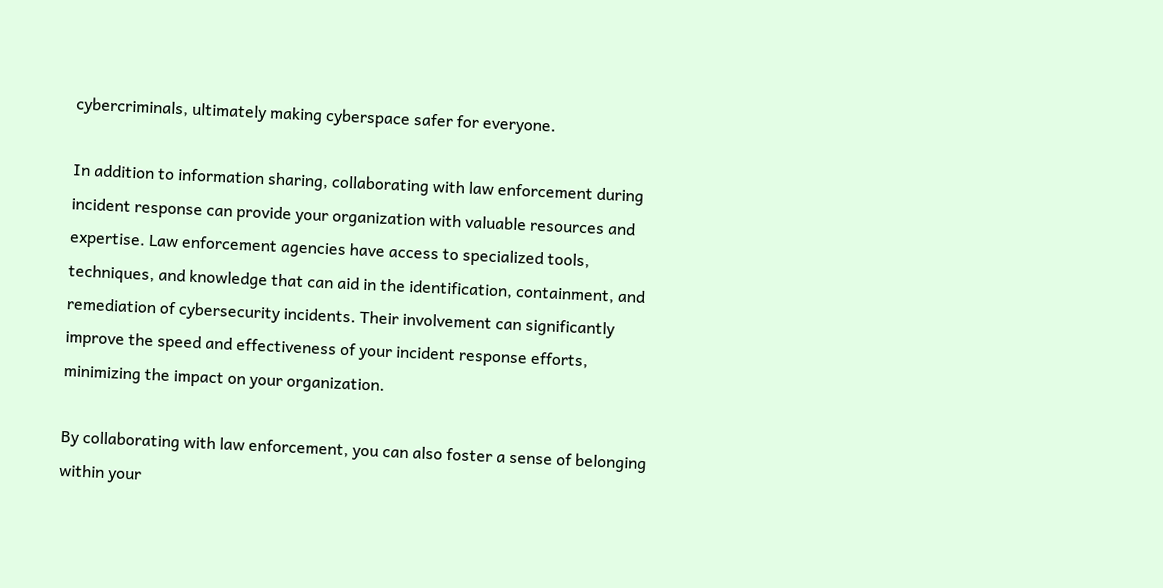cybercriminals, ultimately making cyberspace safer for everyone.

In addition to information sharing, collaborating with law enforcement during incident response can provide your organization with valuable resources and expertise. Law enforcement agencies have access to specialized tools, techniques, and knowledge that can aid in the identification, containment, and remediation of cybersecurity incidents. Their involvement can significantly improve the speed and effectiveness of your incident response efforts, minimizing the impact on your organization.

By collaborating with law enforcement, you can also foster a sense of belonging within your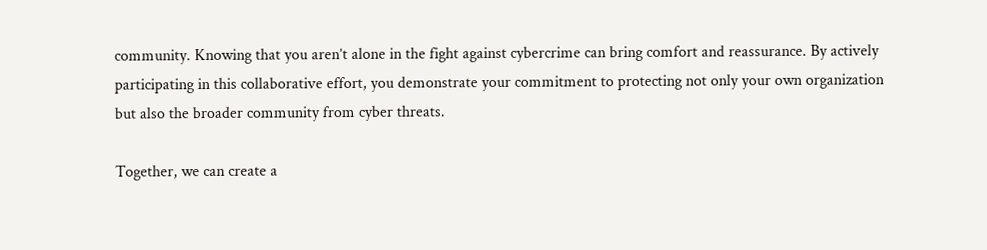community. Knowing that you aren’t alone in the fight against cybercrime can bring comfort and reassurance. By actively participating in this collaborative effort, you demonstrate your commitment to protecting not only your own organization but also the broader community from cyber threats.

Together, we can create a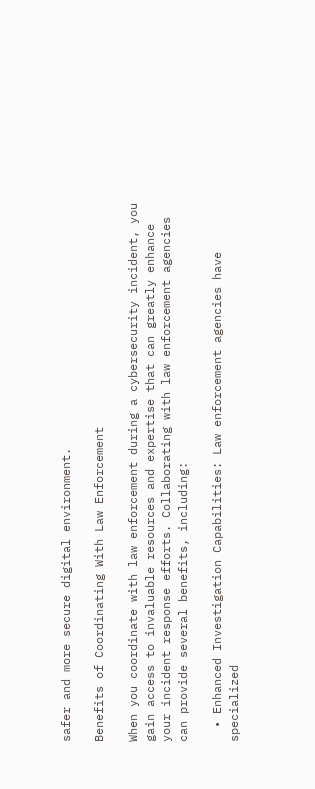safer and more secure digital environment.

Benefits of Coordinating With Law Enforcement

When you coordinate with law enforcement during a cybersecurity incident, you gain access to invaluable resources and expertise that can greatly enhance your incident response efforts. Collaborating with law enforcement agencies can provide several benefits, including:

  • Enhanced Investigation Capabilities: Law enforcement agencies have specialized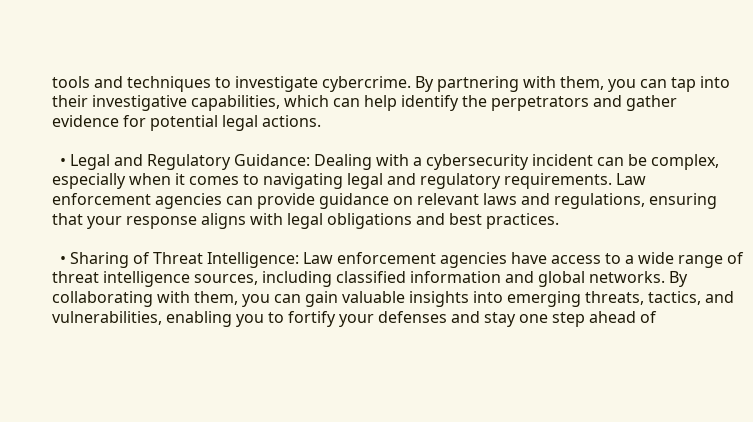tools and techniques to investigate cybercrime. By partnering with them, you can tap into their investigative capabilities, which can help identify the perpetrators and gather evidence for potential legal actions.

  • Legal and Regulatory Guidance: Dealing with a cybersecurity incident can be complex, especially when it comes to navigating legal and regulatory requirements. Law enforcement agencies can provide guidance on relevant laws and regulations, ensuring that your response aligns with legal obligations and best practices.

  • Sharing of Threat Intelligence: Law enforcement agencies have access to a wide range of threat intelligence sources, including classified information and global networks. By collaborating with them, you can gain valuable insights into emerging threats, tactics, and vulnerabilities, enabling you to fortify your defenses and stay one step ahead of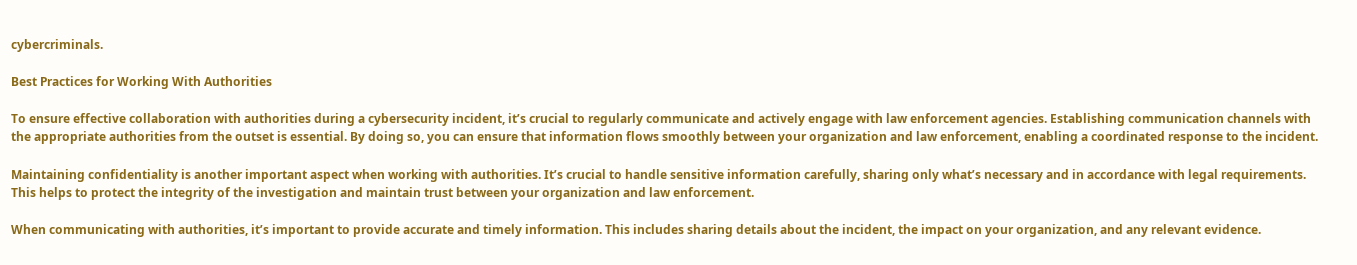cybercriminals.

Best Practices for Working With Authorities

To ensure effective collaboration with authorities during a cybersecurity incident, it’s crucial to regularly communicate and actively engage with law enforcement agencies. Establishing communication channels with the appropriate authorities from the outset is essential. By doing so, you can ensure that information flows smoothly between your organization and law enforcement, enabling a coordinated response to the incident.

Maintaining confidentiality is another important aspect when working with authorities. It’s crucial to handle sensitive information carefully, sharing only what’s necessary and in accordance with legal requirements. This helps to protect the integrity of the investigation and maintain trust between your organization and law enforcement.

When communicating with authorities, it’s important to provide accurate and timely information. This includes sharing details about the incident, the impact on your organization, and any relevant evidence.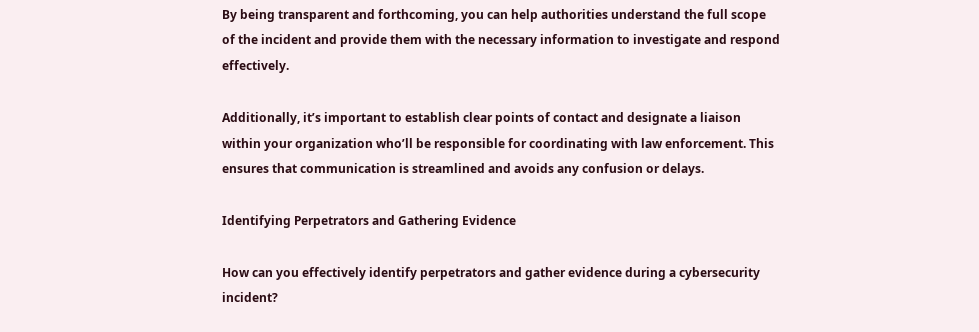By being transparent and forthcoming, you can help authorities understand the full scope of the incident and provide them with the necessary information to investigate and respond effectively.

Additionally, it’s important to establish clear points of contact and designate a liaison within your organization who’ll be responsible for coordinating with law enforcement. This ensures that communication is streamlined and avoids any confusion or delays.

Identifying Perpetrators and Gathering Evidence

How can you effectively identify perpetrators and gather evidence during a cybersecurity incident?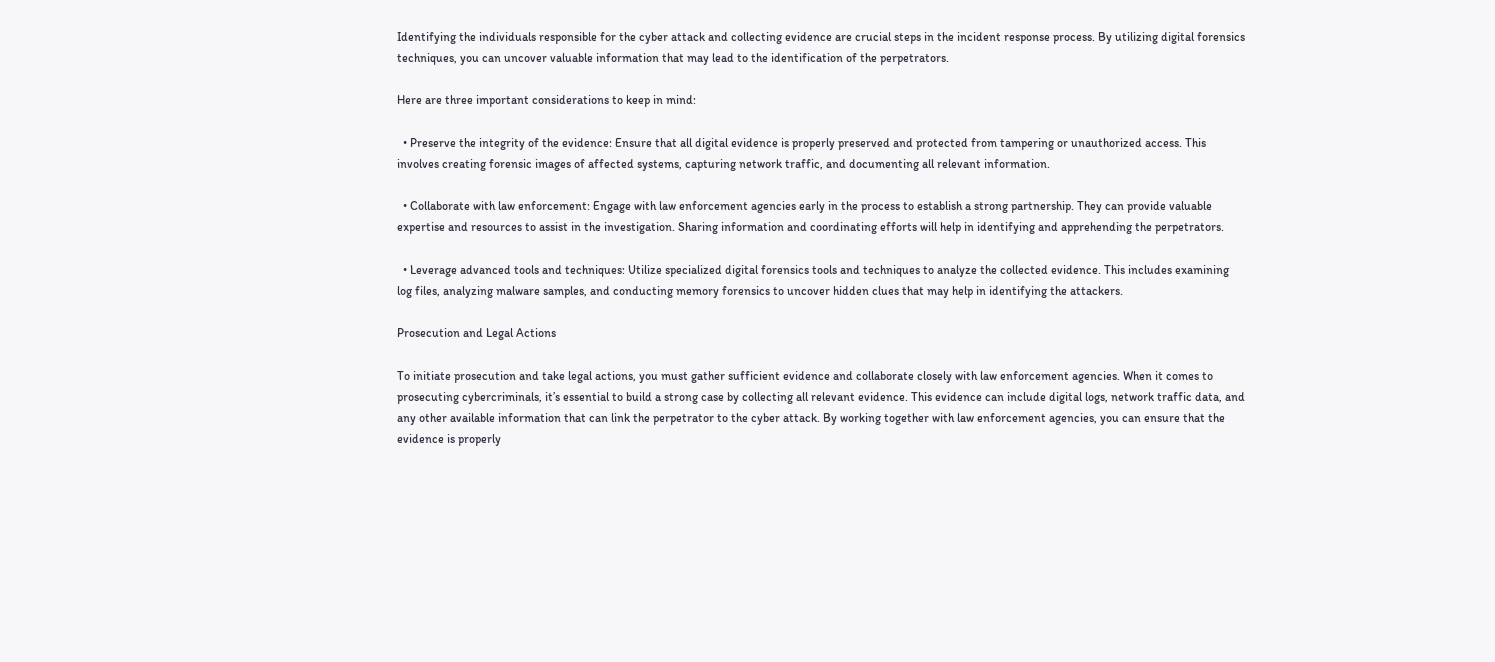Identifying the individuals responsible for the cyber attack and collecting evidence are crucial steps in the incident response process. By utilizing digital forensics techniques, you can uncover valuable information that may lead to the identification of the perpetrators.

Here are three important considerations to keep in mind:

  • Preserve the integrity of the evidence: Ensure that all digital evidence is properly preserved and protected from tampering or unauthorized access. This involves creating forensic images of affected systems, capturing network traffic, and documenting all relevant information.

  • Collaborate with law enforcement: Engage with law enforcement agencies early in the process to establish a strong partnership. They can provide valuable expertise and resources to assist in the investigation. Sharing information and coordinating efforts will help in identifying and apprehending the perpetrators.

  • Leverage advanced tools and techniques: Utilize specialized digital forensics tools and techniques to analyze the collected evidence. This includes examining log files, analyzing malware samples, and conducting memory forensics to uncover hidden clues that may help in identifying the attackers.

Prosecution and Legal Actions

To initiate prosecution and take legal actions, you must gather sufficient evidence and collaborate closely with law enforcement agencies. When it comes to prosecuting cybercriminals, it’s essential to build a strong case by collecting all relevant evidence. This evidence can include digital logs, network traffic data, and any other available information that can link the perpetrator to the cyber attack. By working together with law enforcement agencies, you can ensure that the evidence is properly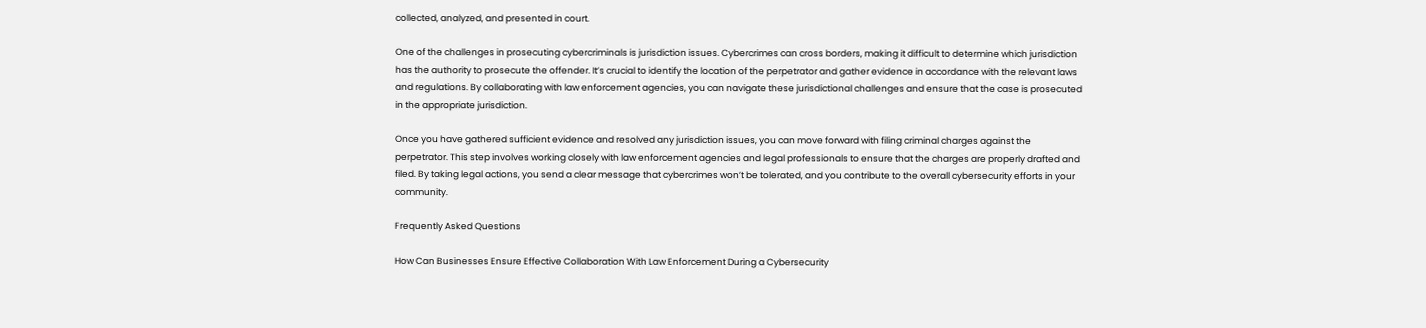collected, analyzed, and presented in court.

One of the challenges in prosecuting cybercriminals is jurisdiction issues. Cybercrimes can cross borders, making it difficult to determine which jurisdiction has the authority to prosecute the offender. It’s crucial to identify the location of the perpetrator and gather evidence in accordance with the relevant laws and regulations. By collaborating with law enforcement agencies, you can navigate these jurisdictional challenges and ensure that the case is prosecuted in the appropriate jurisdiction.

Once you have gathered sufficient evidence and resolved any jurisdiction issues, you can move forward with filing criminal charges against the perpetrator. This step involves working closely with law enforcement agencies and legal professionals to ensure that the charges are properly drafted and filed. By taking legal actions, you send a clear message that cybercrimes won’t be tolerated, and you contribute to the overall cybersecurity efforts in your community.

Frequently Asked Questions

How Can Businesses Ensure Effective Collaboration With Law Enforcement During a Cybersecurity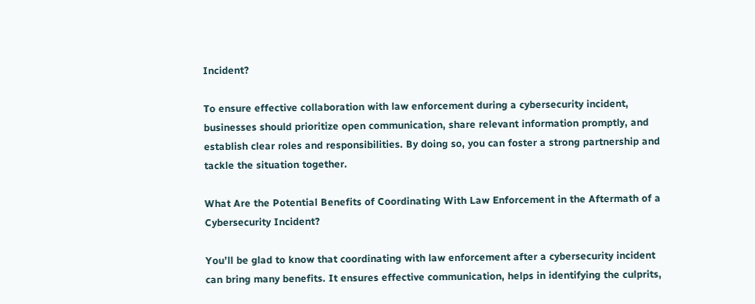Incident?

To ensure effective collaboration with law enforcement during a cybersecurity incident, businesses should prioritize open communication, share relevant information promptly, and establish clear roles and responsibilities. By doing so, you can foster a strong partnership and tackle the situation together.

What Are the Potential Benefits of Coordinating With Law Enforcement in the Aftermath of a Cybersecurity Incident?

You’ll be glad to know that coordinating with law enforcement after a cybersecurity incident can bring many benefits. It ensures effective communication, helps in identifying the culprits,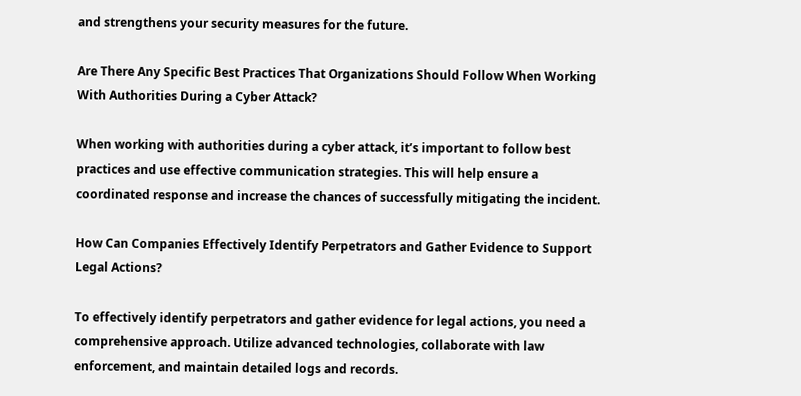and strengthens your security measures for the future.

Are There Any Specific Best Practices That Organizations Should Follow When Working With Authorities During a Cyber Attack?

When working with authorities during a cyber attack, it’s important to follow best practices and use effective communication strategies. This will help ensure a coordinated response and increase the chances of successfully mitigating the incident.

How Can Companies Effectively Identify Perpetrators and Gather Evidence to Support Legal Actions?

To effectively identify perpetrators and gather evidence for legal actions, you need a comprehensive approach. Utilize advanced technologies, collaborate with law enforcement, and maintain detailed logs and records.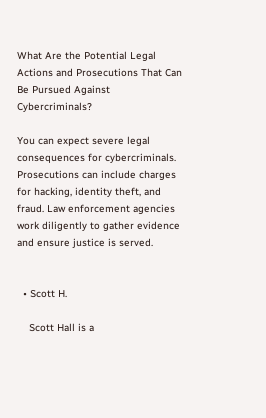What Are the Potential Legal Actions and Prosecutions That Can Be Pursued Against Cybercriminals?

You can expect severe legal consequences for cybercriminals. Prosecutions can include charges for hacking, identity theft, and fraud. Law enforcement agencies work diligently to gather evidence and ensure justice is served.


  • Scott H.

    Scott Hall is a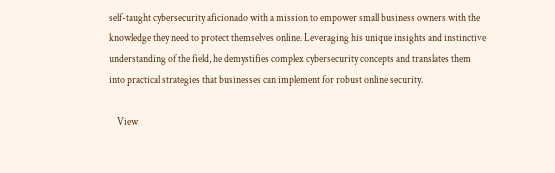self-taught cybersecurity aficionado with a mission to empower small business owners with the knowledge they need to protect themselves online. Leveraging his unique insights and instinctive understanding of the field, he demystifies complex cybersecurity concepts and translates them into practical strategies that businesses can implement for robust online security.

    View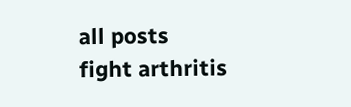all posts
fight arthritis